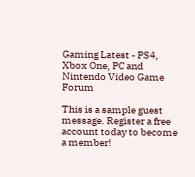Gaming Latest - PS4, Xbox One, PC and Nintendo Video Game Forum

This is a sample guest message. Register a free account today to become a member!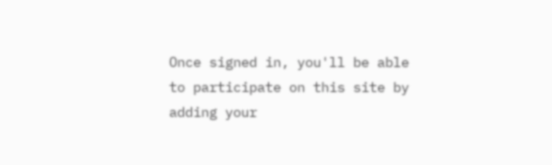Once signed in, you'll be able to participate on this site by adding your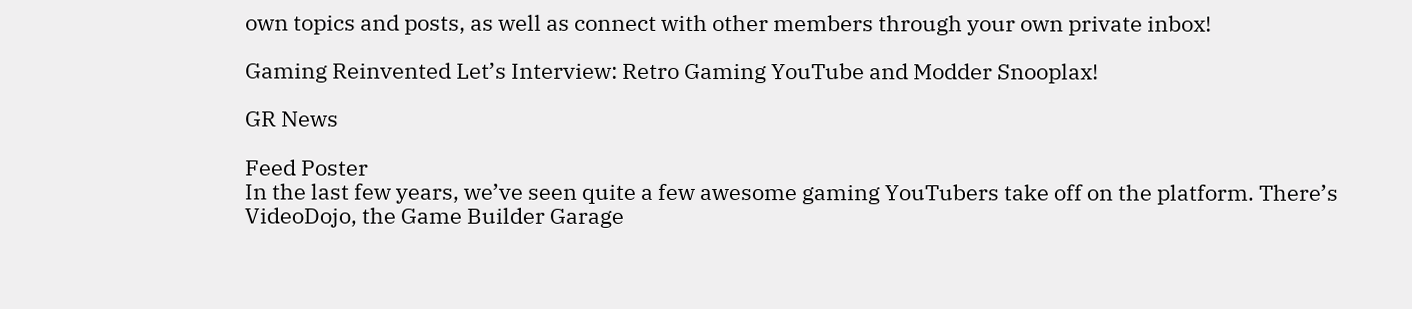own topics and posts, as well as connect with other members through your own private inbox!

Gaming Reinvented Let’s Interview: Retro Gaming YouTube and Modder Snooplax!

GR News

Feed Poster
In the last few years, we’ve seen quite a few awesome gaming YouTubers take off on the platform. There’s VideoDojo, the Game Builder Garage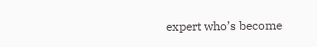expert who’s become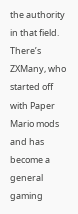the authority in that field. There’s ZXMany, who started off with Paper Mario mods and has become a general gaming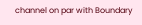channel on par with Boundary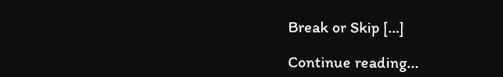Break or Skip […]

Continue reading...